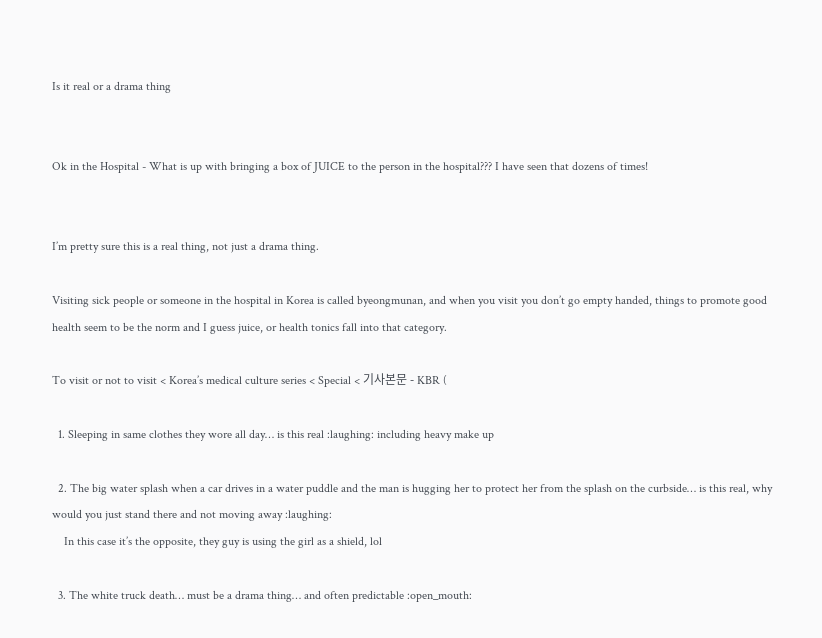Is it real or a drama thing


Ok in the Hospital - What is up with bringing a box of JUICE to the person in the hospital??? I have seen that dozens of times!


I’m pretty sure this is a real thing, not just a drama thing.

Visiting sick people or someone in the hospital in Korea is called byeongmunan, and when you visit you don’t go empty handed, things to promote good health seem to be the norm and I guess juice, or health tonics fall into that category.

To visit or not to visit < Korea’s medical culture series < Special < 기사본문 - KBR (

  1. Sleeping in same clothes they wore all day… is this real :laughing: including heavy make up

  2. The big water splash when a car drives in a water puddle and the man is hugging her to protect her from the splash on the curbside… is this real, why would you just stand there and not moving away :laughing:
    In this case it’s the opposite, they guy is using the girl as a shield, lol

  3. The white truck death… must be a drama thing… and often predictable :open_mouth: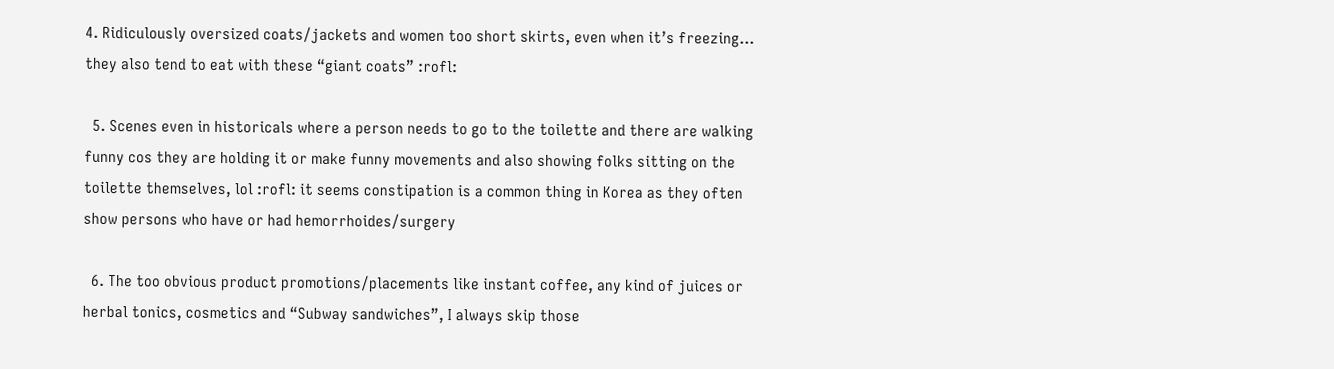4. Ridiculously oversized coats/jackets and women too short skirts, even when it’s freezing… they also tend to eat with these “giant coats” :rofl:

  5. Scenes even in historicals where a person needs to go to the toilette and there are walking funny cos they are holding it or make funny movements and also showing folks sitting on the toilette themselves, lol :rofl: it seems constipation is a common thing in Korea as they often show persons who have or had hemorrhoides/surgery

  6. The too obvious product promotions/placements like instant coffee, any kind of juices or herbal tonics, cosmetics and “Subway sandwiches”, I always skip those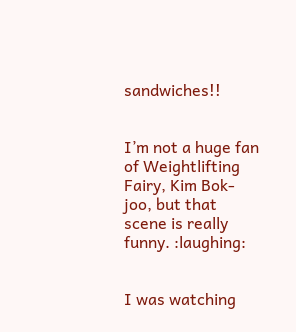sandwiches!!


I’m not a huge fan of Weightlifting Fairy, Kim Bok-joo, but that scene is really funny. :laughing:


I was watching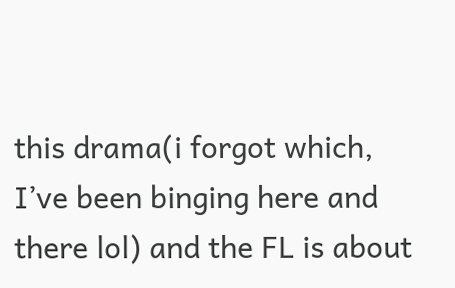this drama(i forgot which, I’ve been binging here and there lol) and the FL is about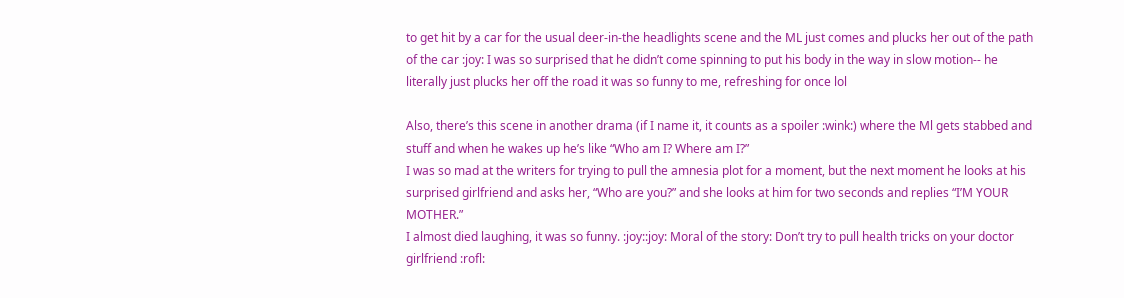to get hit by a car for the usual deer-in-the headlights scene and the ML just comes and plucks her out of the path of the car :joy: I was so surprised that he didn’t come spinning to put his body in the way in slow motion-- he literally just plucks her off the road it was so funny to me, refreshing for once lol

Also, there’s this scene in another drama (if I name it, it counts as a spoiler :wink:) where the Ml gets stabbed and stuff and when he wakes up he’s like “Who am I? Where am I?”
I was so mad at the writers for trying to pull the amnesia plot for a moment, but the next moment he looks at his surprised girlfriend and asks her, “Who are you?” and she looks at him for two seconds and replies “I’M YOUR MOTHER.”
I almost died laughing, it was so funny. :joy::joy: Moral of the story: Don’t try to pull health tricks on your doctor girlfriend :rofl: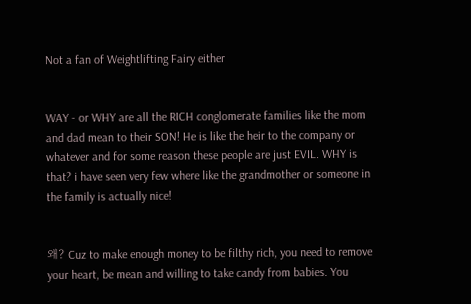Not a fan of Weightlifting Fairy either


WAY - or WHY are all the RICH conglomerate families like the mom and dad mean to their SON! He is like the heir to the company or whatever and for some reason these people are just EVIL. WHY is that? i have seen very few where like the grandmother or someone in the family is actually nice!


왜? Cuz to make enough money to be filthy rich, you need to remove your heart, be mean and willing to take candy from babies. You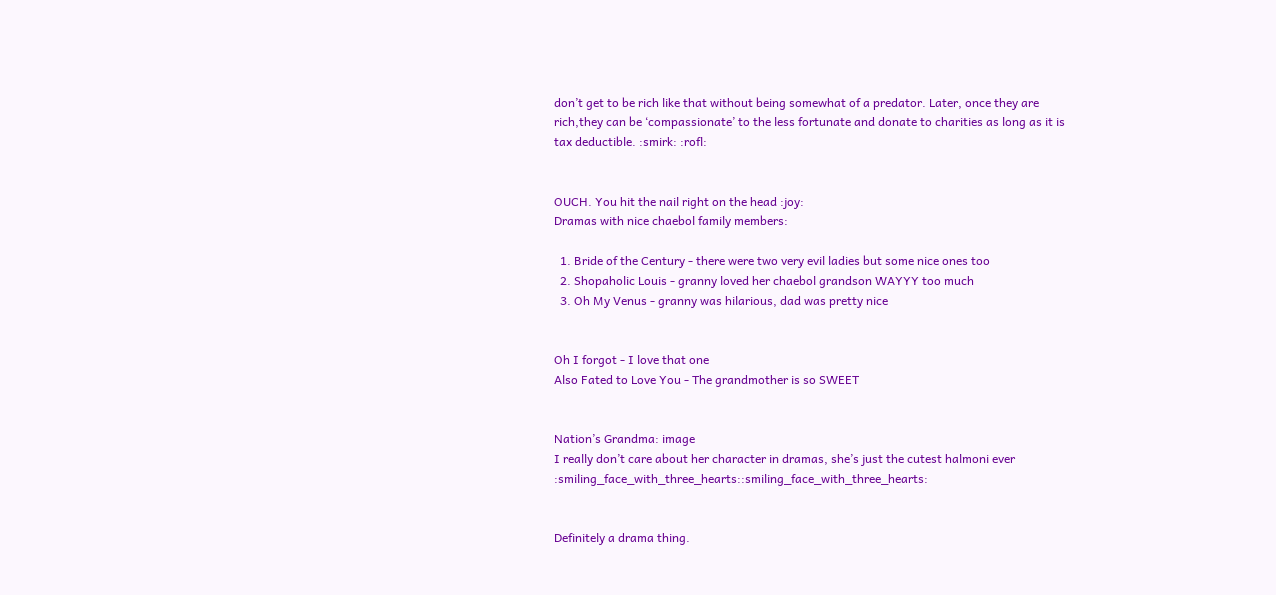don’t get to be rich like that without being somewhat of a predator. Later, once they are rich,they can be ‘compassionate’ to the less fortunate and donate to charities as long as it is tax deductible. :smirk: :rofl:


OUCH. You hit the nail right on the head :joy:
Dramas with nice chaebol family members:

  1. Bride of the Century - there were two very evil ladies but some nice ones too
  2. Shopaholic Louis - granny loved her chaebol grandson WAYYY too much
  3. Oh My Venus - granny was hilarious, dad was pretty nice


Oh I forgot - I love that one
Also Fated to Love You - The grandmother is so SWEET


Nation’s Grandma: image
I really don’t care about her character in dramas, she’s just the cutest halmoni ever :smiling_face_with_three_hearts::smiling_face_with_three_hearts:


Definitely a drama thing.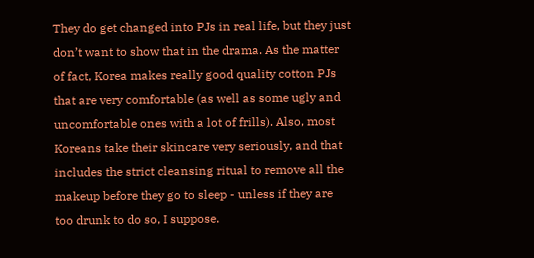They do get changed into PJs in real life, but they just don’t want to show that in the drama. As the matter of fact, Korea makes really good quality cotton PJs that are very comfortable (as well as some ugly and uncomfortable ones with a lot of frills). Also, most Koreans take their skincare very seriously, and that includes the strict cleansing ritual to remove all the makeup before they go to sleep - unless if they are too drunk to do so, I suppose.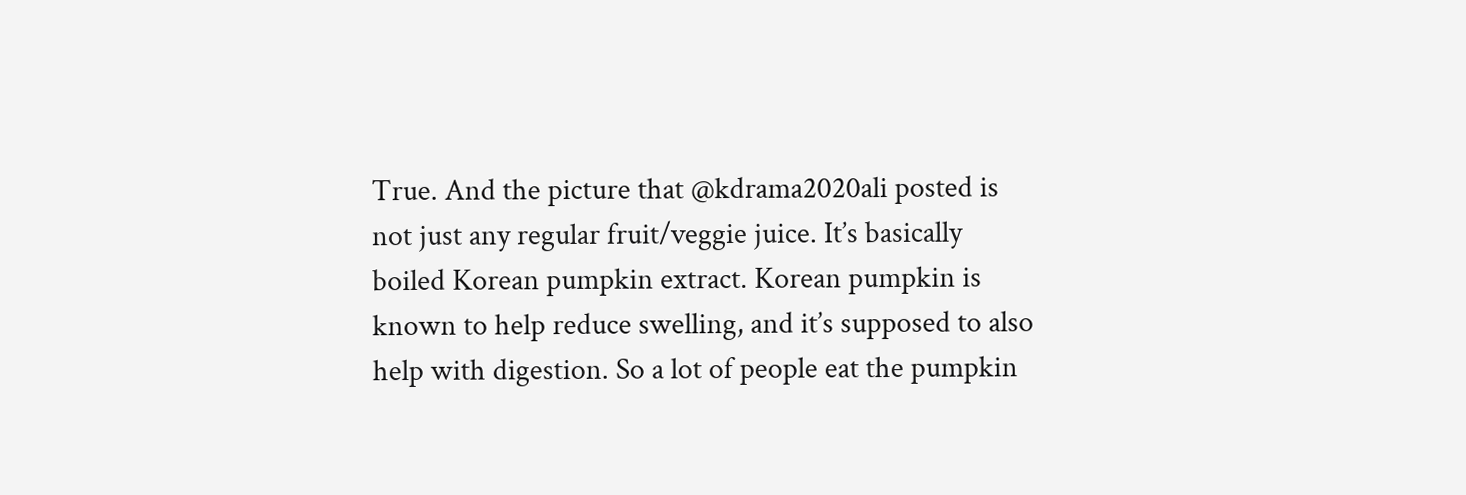True. And the picture that @kdrama2020ali posted is not just any regular fruit/veggie juice. It’s basically boiled Korean pumpkin extract. Korean pumpkin is known to help reduce swelling, and it’s supposed to also help with digestion. So a lot of people eat the pumpkin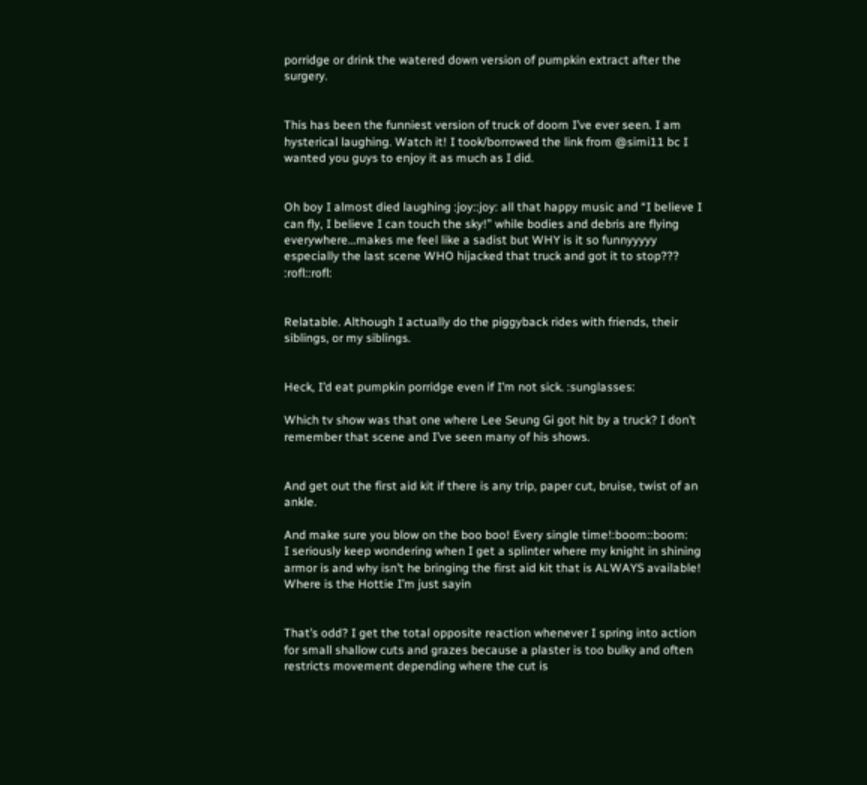porridge or drink the watered down version of pumpkin extract after the surgery.


This has been the funniest version of truck of doom I’ve ever seen. I am hysterical laughing. Watch it! I took/borrowed the link from @simi11 bc I wanted you guys to enjoy it as much as I did.


Oh boy I almost died laughing :joy::joy: all that happy music and “I believe I can fly, I believe I can touch the sky!” while bodies and debris are flying everywhere…makes me feel like a sadist but WHY is it so funnyyyyy especially the last scene WHO hijacked that truck and got it to stop??? :rofl::rofl:


Relatable. Although I actually do the piggyback rides with friends, their siblings, or my siblings.


Heck, I’d eat pumpkin porridge even if I’m not sick. :sunglasses:

Which tv show was that one where Lee Seung Gi got hit by a truck? I don’t remember that scene and I’ve seen many of his shows.


And get out the first aid kit if there is any trip, paper cut, bruise, twist of an ankle.

And make sure you blow on the boo boo! Every single time!:boom::boom:
I seriously keep wondering when I get a splinter where my knight in shining armor is and why isn’t he bringing the first aid kit that is ALWAYS available! Where is the Hottie I’m just sayin


That’s odd? I get the total opposite reaction whenever I spring into action for small shallow cuts and grazes because a plaster is too bulky and often restricts movement depending where the cut is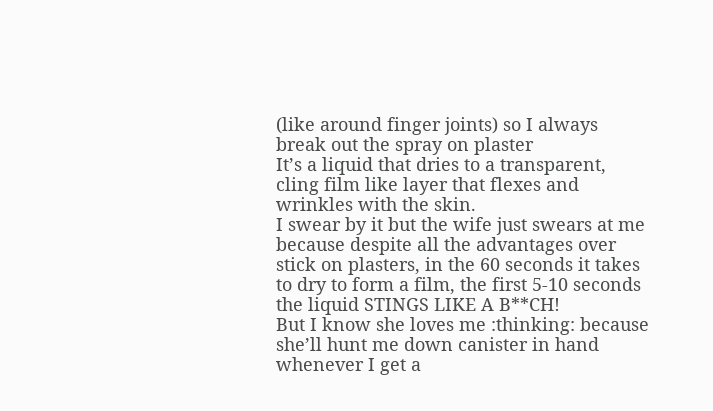(like around finger joints) so I always break out the spray on plaster
It’s a liquid that dries to a transparent, cling film like layer that flexes and wrinkles with the skin.
I swear by it but the wife just swears at me because despite all the advantages over stick on plasters, in the 60 seconds it takes to dry to form a film, the first 5-10 seconds the liquid STINGS LIKE A B**CH!
But I know she loves me :thinking: because she’ll hunt me down canister in hand whenever I get a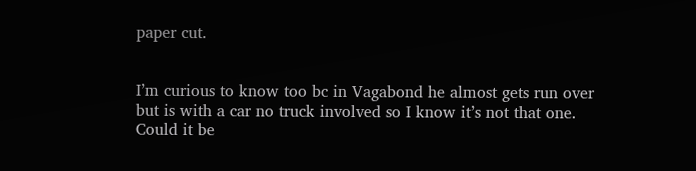paper cut.


I’m curious to know too bc in Vagabond he almost gets run over but is with a car no truck involved so I know it’s not that one. Could it be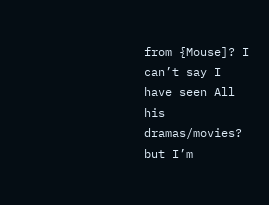from {Mouse]? I can’t say I have seen All his dramas/movies? but I’m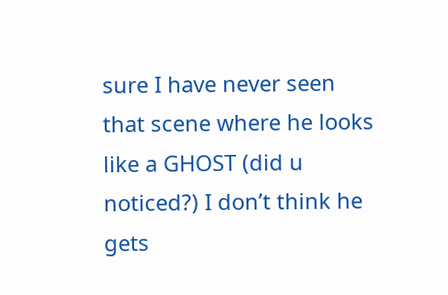sure I have never seen that scene where he looks like a GHOST (did u noticed?) I don’t think he gets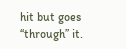hit but goes ‘‘through’’ it.